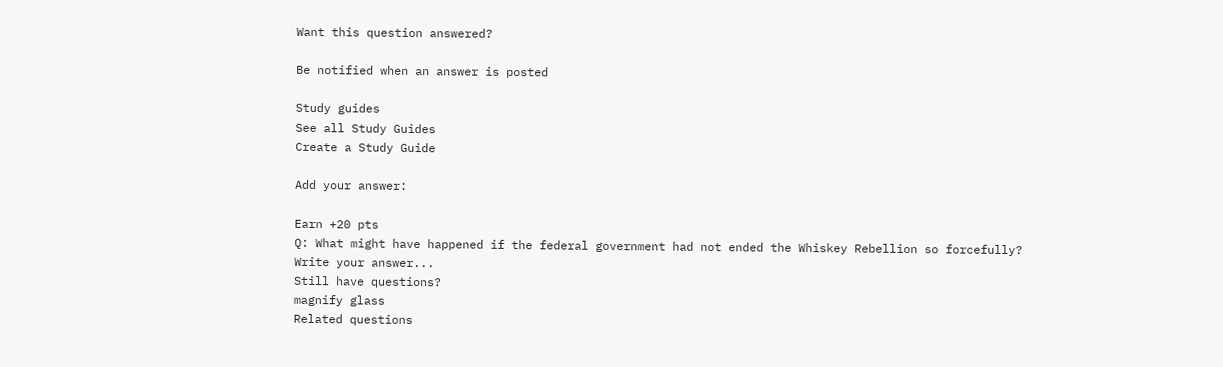Want this question answered?

Be notified when an answer is posted

Study guides
See all Study Guides
Create a Study Guide

Add your answer:

Earn +20 pts
Q: What might have happened if the federal government had not ended the Whiskey Rebellion so forcefully?
Write your answer...
Still have questions?
magnify glass
Related questions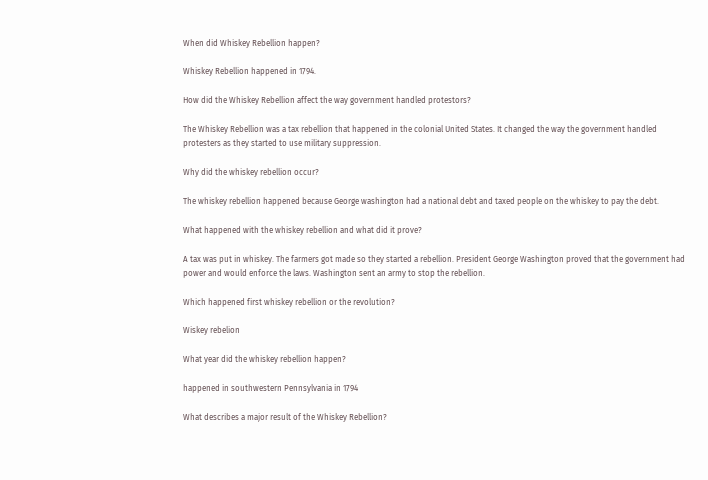When did Whiskey Rebellion happen?

Whiskey Rebellion happened in 1794.

How did the Whiskey Rebellion affect the way government handled protestors?

The Whiskey Rebellion was a tax rebellion that happened in the colonial United States. It changed the way the government handled protesters as they started to use military suppression.

Why did the whiskey rebellion occur?

The whiskey rebellion happened because George washington had a national debt and taxed people on the whiskey to pay the debt.

What happened with the whiskey rebellion and what did it prove?

A tax was put in whiskey. The farmers got made so they started a rebellion. President George Washington proved that the government had power and would enforce the laws. Washington sent an army to stop the rebellion.

Which happened first whiskey rebellion or the revolution?

Wiskey rebelion

What year did the whiskey rebellion happen?

happened in southwestern Pennsylvania in 1794

What describes a major result of the Whiskey Rebellion?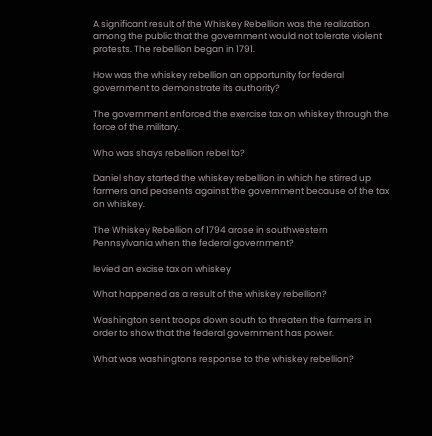A significant result of the Whiskey Rebellion was the realization among the public that the government would not tolerate violent protests. The rebellion began in 1791.

How was the whiskey rebellion an opportunity for federal government to demonstrate its authority?

The government enforced the exercise tax on whiskey through the force of the military.

Who was shays rebellion rebel to?

Daniel shay started the whiskey rebellion in which he stirred up farmers and peasents against the government because of the tax on whiskey.

The Whiskey Rebellion of 1794 arose in southwestern Pennsylvania when the federal government?

levied an excise tax on whiskey

What happened as a result of the whiskey rebellion?

Washington sent troops down south to threaten the farmers in order to show that the federal government has power.

What was washingtons response to the whiskey rebellion?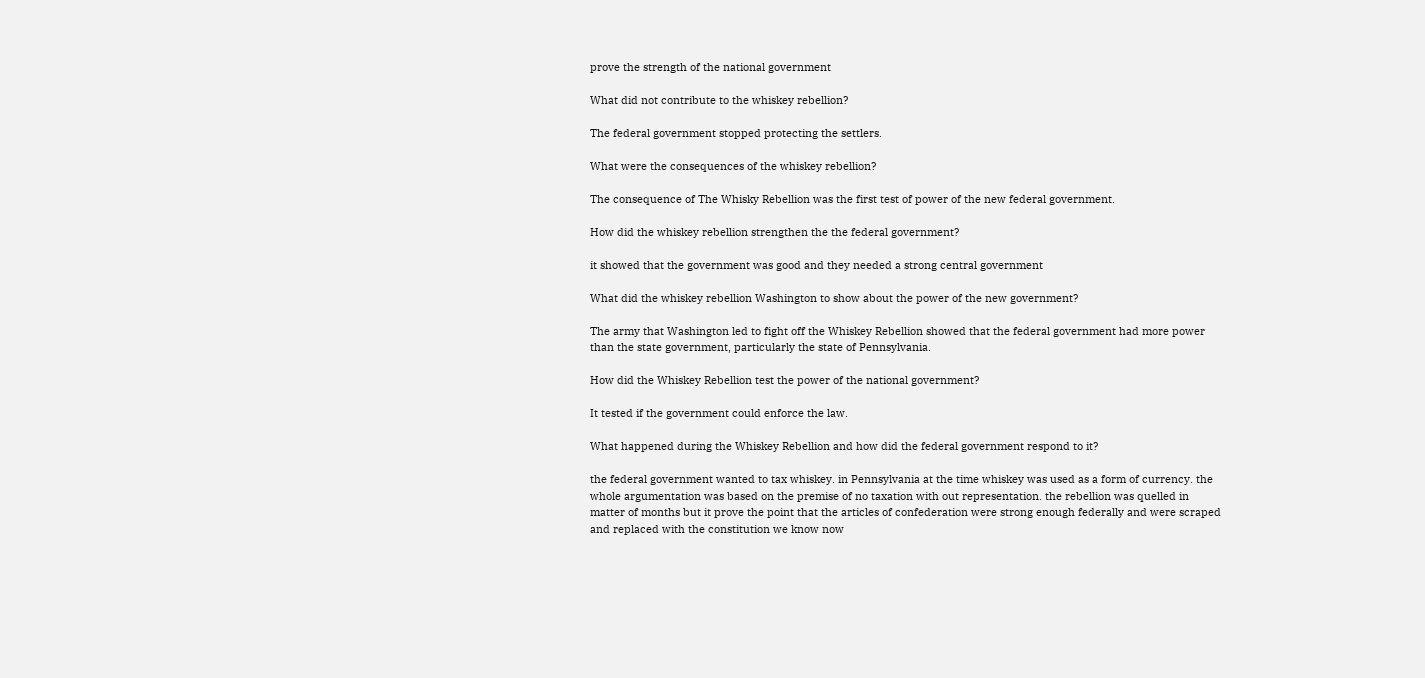prove the strength of the national government

What did not contribute to the whiskey rebellion?

The federal government stopped protecting the settlers.

What were the consequences of the whiskey rebellion?

The consequence of The Whisky Rebellion was the first test of power of the new federal government.

How did the whiskey rebellion strengthen the the federal government?

it showed that the government was good and they needed a strong central government

What did the whiskey rebellion Washington to show about the power of the new government?

The army that Washington led to fight off the Whiskey Rebellion showed that the federal government had more power than the state government, particularly the state of Pennsylvania.

How did the Whiskey Rebellion test the power of the national government?

It tested if the government could enforce the law.

What happened during the Whiskey Rebellion and how did the federal government respond to it?

the federal government wanted to tax whiskey. in Pennsylvania at the time whiskey was used as a form of currency. the whole argumentation was based on the premise of no taxation with out representation. the rebellion was quelled in matter of months but it prove the point that the articles of confederation were strong enough federally and were scraped and replaced with the constitution we know now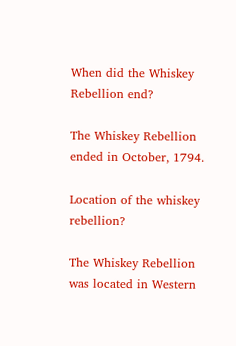When did the Whiskey Rebellion end?

The Whiskey Rebellion ended in October, 1794.

Location of the whiskey rebellion?

The Whiskey Rebellion was located in Western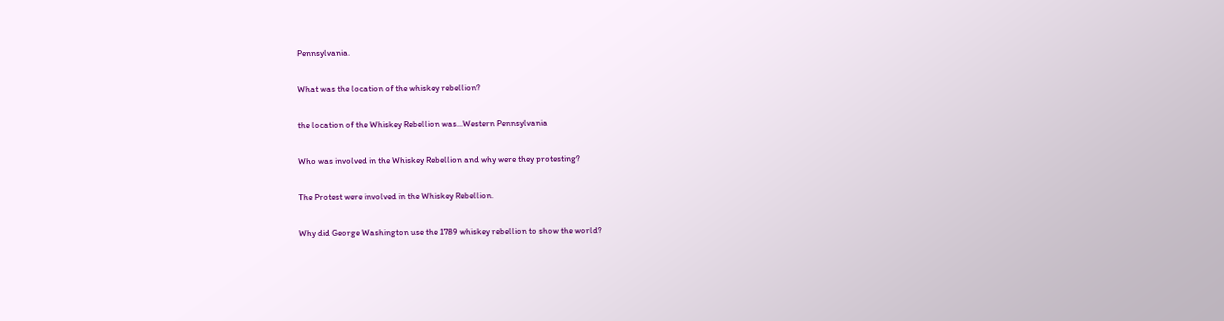Pennsylvania.

What was the location of the whiskey rebellion?

the location of the Whiskey Rebellion was...Western Pennsylvania

Who was involved in the Whiskey Rebellion and why were they protesting?

The Protest were involved in the Whiskey Rebellion.

Why did George Washington use the 1789 whiskey rebellion to show the world?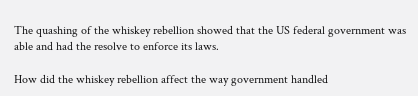The quashing of the whiskey rebellion showed that the US federal government was able and had the resolve to enforce its laws.

How did the whiskey rebellion affect the way government handled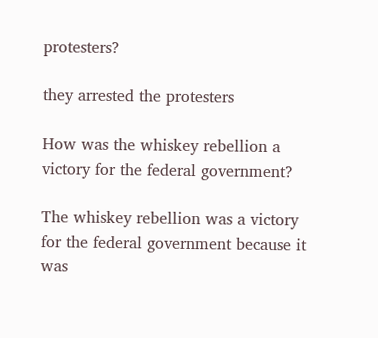protesters?

they arrested the protesters

How was the whiskey rebellion a victory for the federal government?

The whiskey rebellion was a victory for the federal government because it was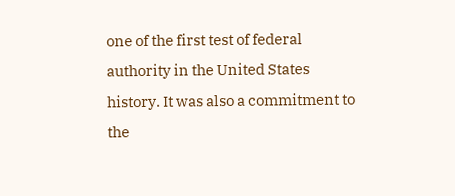one of the first test of federal authority in the United States history. It was also a commitment to the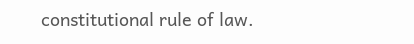constitutional rule of law.